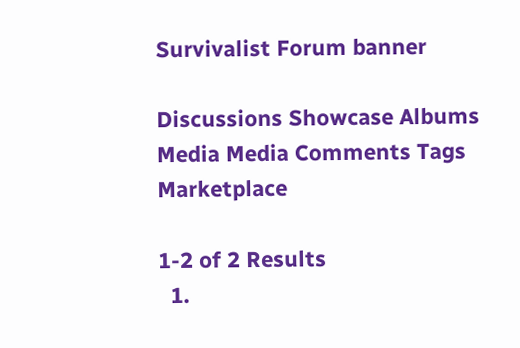Survivalist Forum banner

Discussions Showcase Albums Media Media Comments Tags Marketplace

1-2 of 2 Results
  1.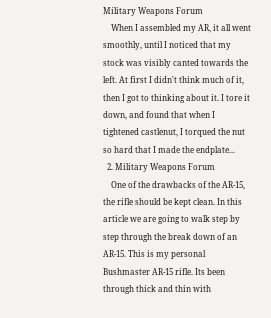Military Weapons Forum
    When I assembled my AR, it all went smoothly, until I noticed that my stock was visibly canted towards the left. At first I didn't think much of it, then I got to thinking about it. I tore it down, and found that when I tightened castlenut, I torqued the nut so hard that I made the endplate...
  2. Military Weapons Forum
    One of the drawbacks of the AR-15, the rifle should be kept clean. In this article we are going to walk step by step through the break down of an AR-15. This is my personal Bushmaster AR-15 rifle. Its been through thick and thin with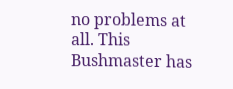no problems at all. This Bushmaster has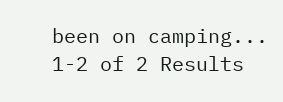been on camping...
1-2 of 2 Results